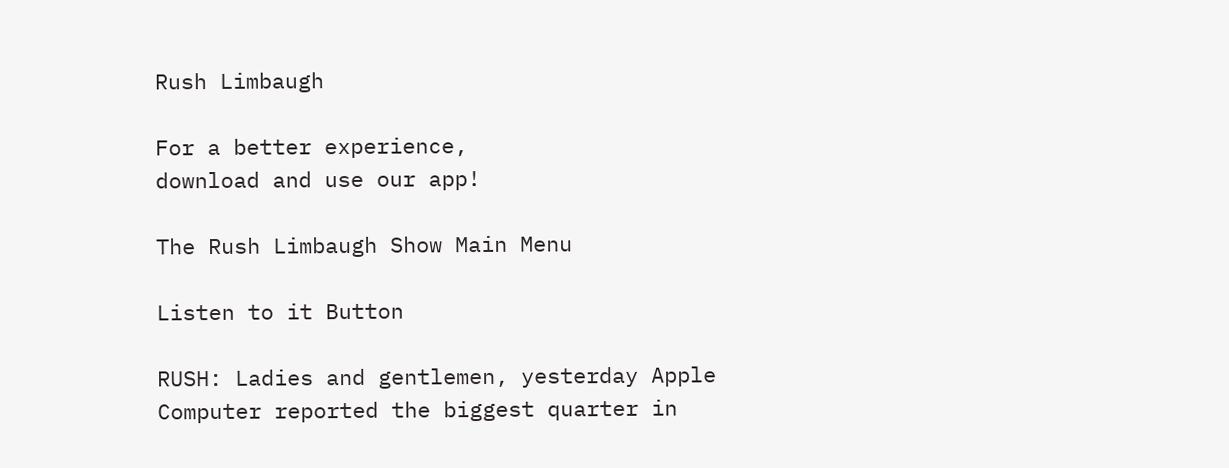Rush Limbaugh

For a better experience,
download and use our app!

The Rush Limbaugh Show Main Menu

Listen to it Button

RUSH: Ladies and gentlemen, yesterday Apple Computer reported the biggest quarter in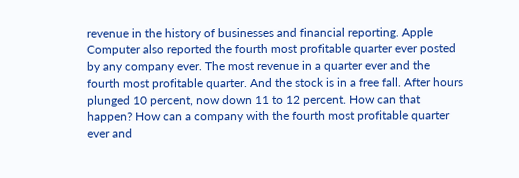revenue in the history of businesses and financial reporting. Apple Computer also reported the fourth most profitable quarter ever posted by any company ever. The most revenue in a quarter ever and the fourth most profitable quarter. And the stock is in a free fall. After hours plunged 10 percent, now down 11 to 12 percent. How can that happen? How can a company with the fourth most profitable quarter ever and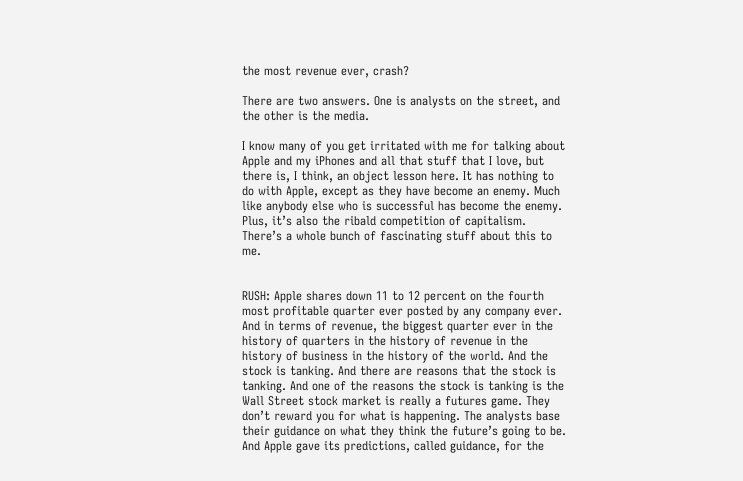the most revenue ever, crash?

There are two answers. One is analysts on the street, and the other is the media.

I know many of you get irritated with me for talking about Apple and my iPhones and all that stuff that I love, but there is, I think, an object lesson here. It has nothing to do with Apple, except as they have become an enemy. Much like anybody else who is successful has become the enemy. Plus, it’s also the ribald competition of capitalism. There’s a whole bunch of fascinating stuff about this to me.


RUSH: Apple shares down 11 to 12 percent on the fourth most profitable quarter ever posted by any company ever. And in terms of revenue, the biggest quarter ever in the history of quarters in the history of revenue in the history of business in the history of the world. And the stock is tanking. And there are reasons that the stock is tanking. And one of the reasons the stock is tanking is the Wall Street stock market is really a futures game. They don’t reward you for what is happening. The analysts base their guidance on what they think the future’s going to be. And Apple gave its predictions, called guidance, for the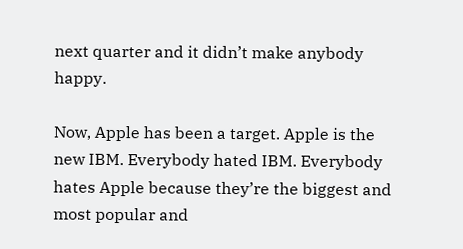next quarter and it didn’t make anybody happy.

Now, Apple has been a target. Apple is the new IBM. Everybody hated IBM. Everybody hates Apple because they’re the biggest and most popular and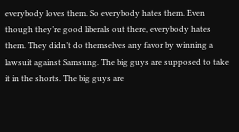everybody loves them. So everybody hates them. Even though they’re good liberals out there, everybody hates them. They didn’t do themselves any favor by winning a lawsuit against Samsung. The big guys are supposed to take it in the shorts. The big guys are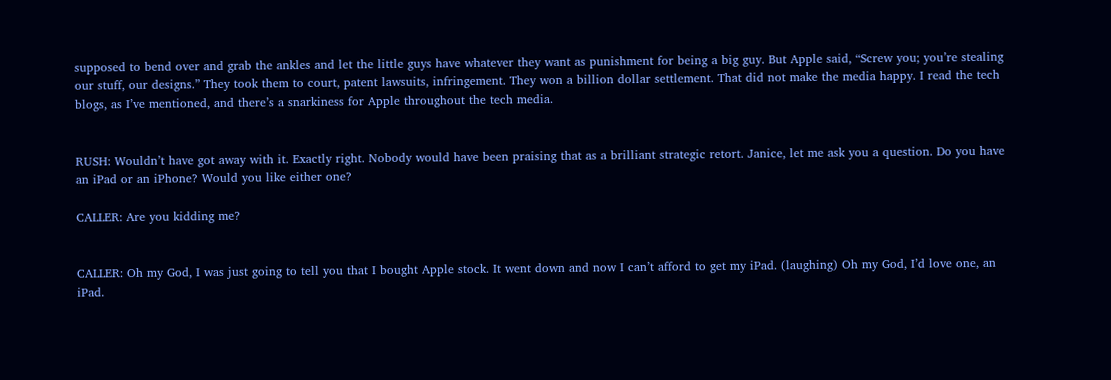supposed to bend over and grab the ankles and let the little guys have whatever they want as punishment for being a big guy. But Apple said, “Screw you; you’re stealing our stuff, our designs.” They took them to court, patent lawsuits, infringement. They won a billion dollar settlement. That did not make the media happy. I read the tech blogs, as I’ve mentioned, and there’s a snarkiness for Apple throughout the tech media.


RUSH: Wouldn’t have got away with it. Exactly right. Nobody would have been praising that as a brilliant strategic retort. Janice, let me ask you a question. Do you have an iPad or an iPhone? Would you like either one?

CALLER: Are you kidding me?


CALLER: Oh my God, I was just going to tell you that I bought Apple stock. It went down and now I can’t afford to get my iPad. (laughing) Oh my God, I’d love one, an iPad.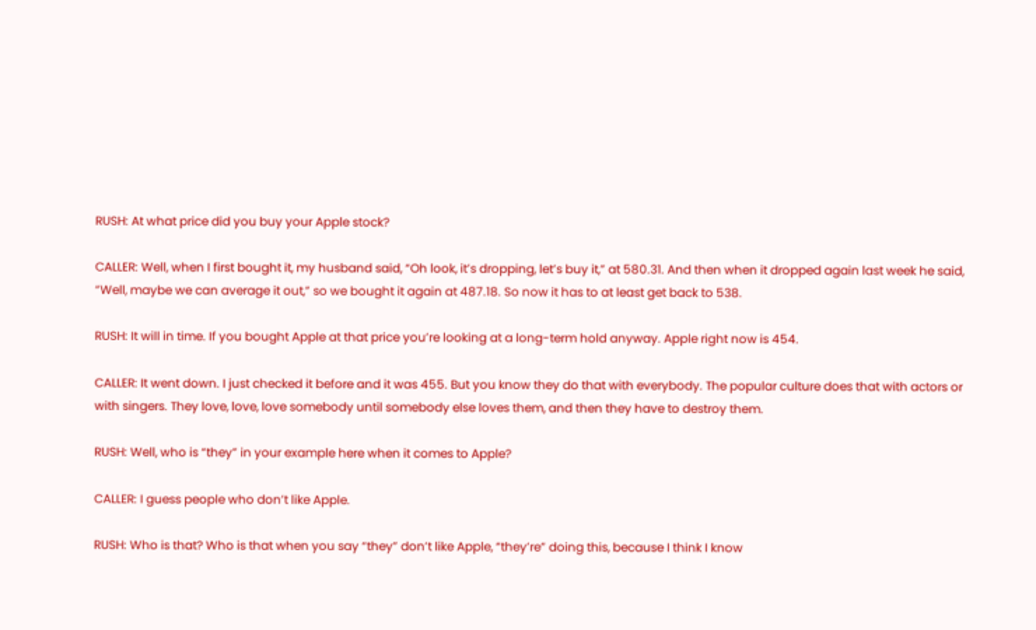RUSH: At what price did you buy your Apple stock?

CALLER: Well, when I first bought it, my husband said, “Oh look, it’s dropping, let’s buy it,” at 580.31. And then when it dropped again last week he said, “Well, maybe we can average it out,” so we bought it again at 487.18. So now it has to at least get back to 538.

RUSH: It will in time. If you bought Apple at that price you’re looking at a long-term hold anyway. Apple right now is 454.

CALLER: It went down. I just checked it before and it was 455. But you know they do that with everybody. The popular culture does that with actors or with singers. They love, love, love somebody until somebody else loves them, and then they have to destroy them.

RUSH: Well, who is “they” in your example here when it comes to Apple?

CALLER: I guess people who don’t like Apple.

RUSH: Who is that? Who is that when you say “they” don’t like Apple, “they’re” doing this, because I think I know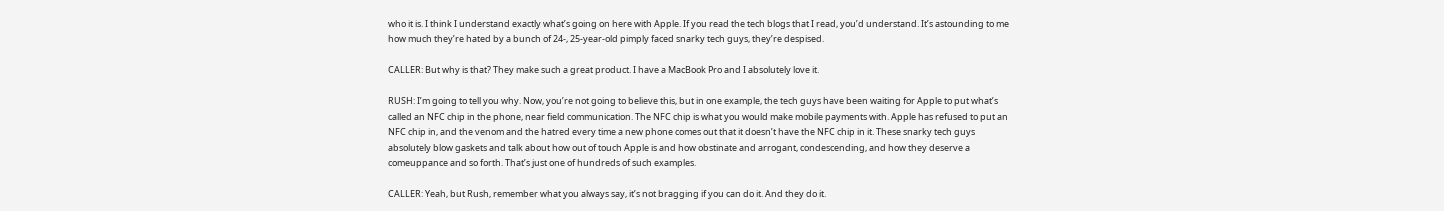who it is. I think I understand exactly what’s going on here with Apple. If you read the tech blogs that I read, you’d understand. It’s astounding to me how much they’re hated by a bunch of 24-, 25-year-old pimply faced snarky tech guys, they’re despised.

CALLER: But why is that? They make such a great product. I have a MacBook Pro and I absolutely love it.

RUSH: I’m going to tell you why. Now, you’re not going to believe this, but in one example, the tech guys have been waiting for Apple to put what’s called an NFC chip in the phone, near field communication. The NFC chip is what you would make mobile payments with. Apple has refused to put an NFC chip in, and the venom and the hatred every time a new phone comes out that it doesn’t have the NFC chip in it. These snarky tech guys absolutely blow gaskets and talk about how out of touch Apple is and how obstinate and arrogant, condescending, and how they deserve a comeuppance and so forth. That’s just one of hundreds of such examples.

CALLER: Yeah, but Rush, remember what you always say, it’s not bragging if you can do it. And they do it.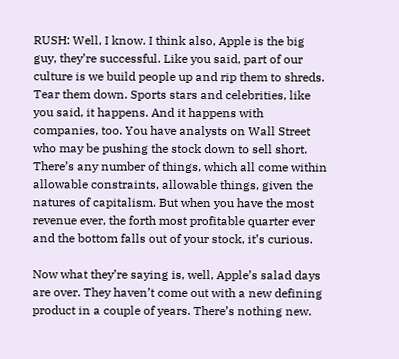RUSH: Well, I know. I think also, Apple is the big guy, they’re successful. Like you said, part of our culture is we build people up and rip them to shreds. Tear them down. Sports stars and celebrities, like you said, it happens. And it happens with companies, too. You have analysts on Wall Street who may be pushing the stock down to sell short. There’s any number of things, which all come within allowable constraints, allowable things, given the natures of capitalism. But when you have the most revenue ever, the forth most profitable quarter ever and the bottom falls out of your stock, it’s curious.

Now what they’re saying is, well, Apple’s salad days are over. They haven’t come out with a new defining product in a couple of years. There’s nothing new.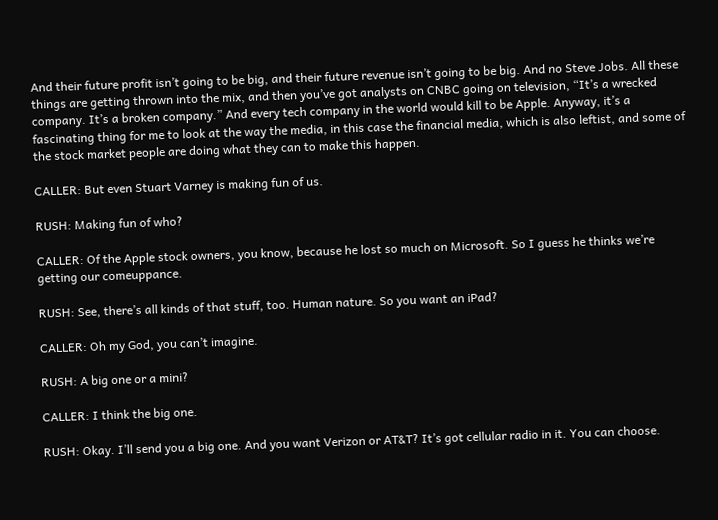And their future profit isn’t going to be big, and their future revenue isn’t going to be big. And no Steve Jobs. All these things are getting thrown into the mix, and then you’ve got analysts on CNBC going on television, “It’s a wrecked company. It’s a broken company.” And every tech company in the world would kill to be Apple. Anyway, it’s a fascinating thing for me to look at the way the media, in this case the financial media, which is also leftist, and some of the stock market people are doing what they can to make this happen.

CALLER: But even Stuart Varney is making fun of us.

RUSH: Making fun of who?

CALLER: Of the Apple stock owners, you know, because he lost so much on Microsoft. So I guess he thinks we’re getting our comeuppance.

RUSH: See, there’s all kinds of that stuff, too. Human nature. So you want an iPad?

CALLER: Oh my God, you can’t imagine.

RUSH: A big one or a mini?

CALLER: I think the big one.

RUSH: Okay. I’ll send you a big one. And you want Verizon or AT&T? It’s got cellular radio in it. You can choose.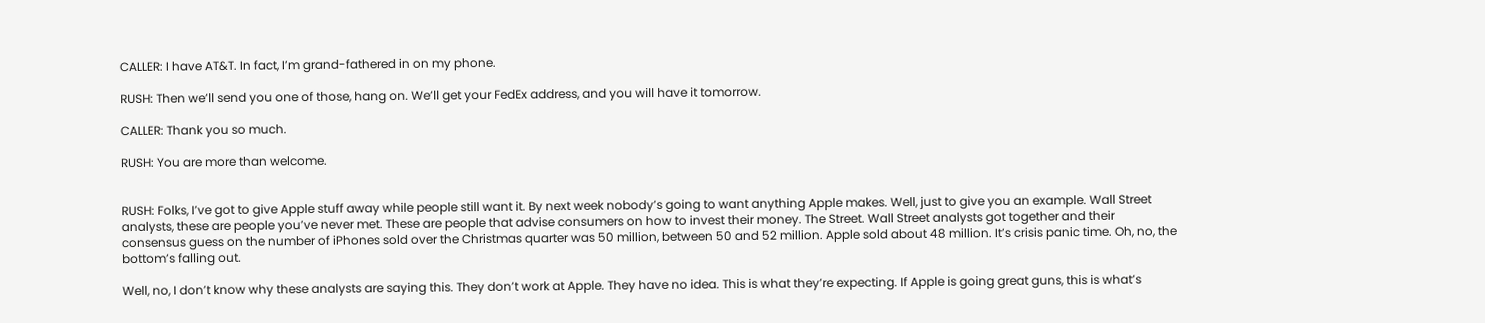CALLER: I have AT&T. In fact, I’m grand-fathered in on my phone.

RUSH: Then we’ll send you one of those, hang on. We’ll get your FedEx address, and you will have it tomorrow.

CALLER: Thank you so much.

RUSH: You are more than welcome.


RUSH: Folks, I’ve got to give Apple stuff away while people still want it. By next week nobody’s going to want anything Apple makes. Well, just to give you an example. Wall Street analysts, these are people you’ve never met. These are people that advise consumers on how to invest their money. The Street. Wall Street analysts got together and their consensus guess on the number of iPhones sold over the Christmas quarter was 50 million, between 50 and 52 million. Apple sold about 48 million. It’s crisis panic time. Oh, no, the bottom’s falling out.

Well, no, I don’t know why these analysts are saying this. They don’t work at Apple. They have no idea. This is what they’re expecting. If Apple is going great guns, this is what’s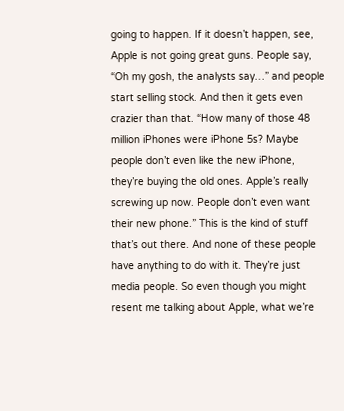going to happen. If it doesn’t happen, see, Apple is not going great guns. People say, “Oh my gosh, the analysts say…” and people start selling stock. And then it gets even crazier than that. “How many of those 48 million iPhones were iPhone 5s? Maybe people don’t even like the new iPhone, they’re buying the old ones. Apple’s really screwing up now. People don’t even want their new phone.” This is the kind of stuff that’s out there. And none of these people have anything to do with it. They’re just media people. So even though you might resent me talking about Apple, what we’re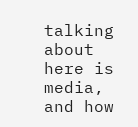talking about here is media, and how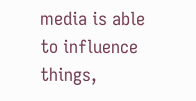media is able to influence things,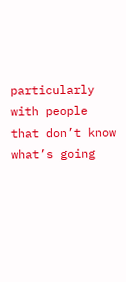particularly with people that don’t know what’s going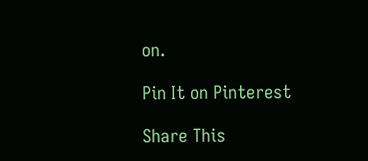on.

Pin It on Pinterest

Share This